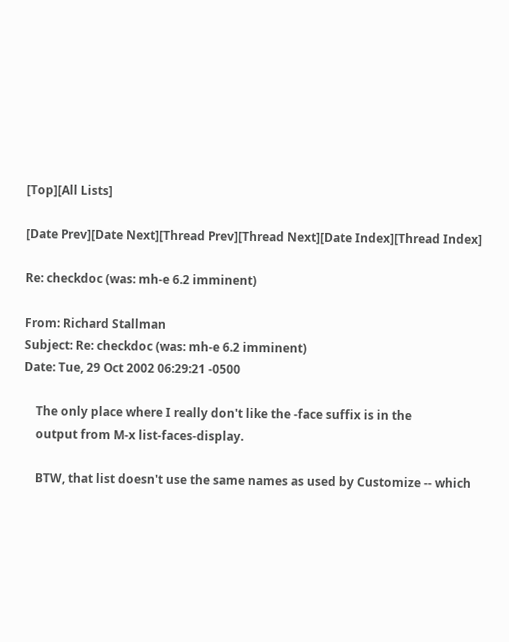[Top][All Lists]

[Date Prev][Date Next][Thread Prev][Thread Next][Date Index][Thread Index]

Re: checkdoc (was: mh-e 6.2 imminent)

From: Richard Stallman
Subject: Re: checkdoc (was: mh-e 6.2 imminent)
Date: Tue, 29 Oct 2002 06:29:21 -0500

    The only place where I really don't like the -face suffix is in the
    output from M-x list-faces-display.

    BTW, that list doesn't use the same names as used by Customize -- which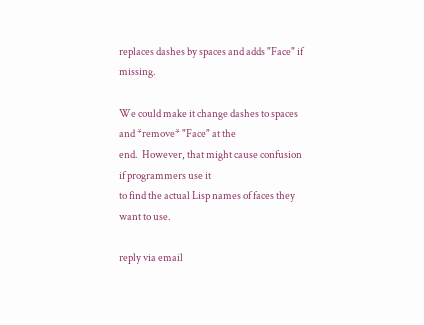replaces dashes by spaces and adds "Face" if missing.

We could make it change dashes to spaces and *remove* "Face" at the
end.  However, that might cause confusion if programmers use it
to find the actual Lisp names of faces they want to use.

reply via email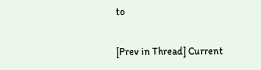to

[Prev in Thread] Current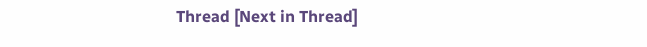Thread [Next in Thread]